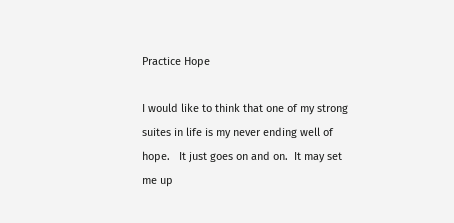Practice Hope

I would like to think that one of my strong suites in life is my never ending well of hope.   It just goes on and on.  It may set me up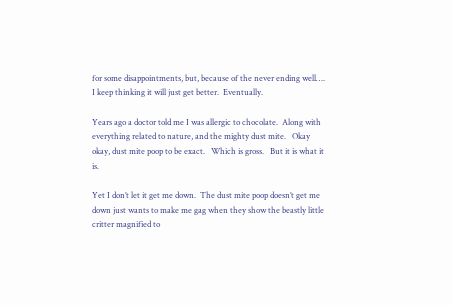for some disappointments, but, because of the never ending well….  I keep thinking it will just get better.  Eventually.

Years ago a doctor told me I was allergic to chocolate.  Along with everything related to nature, and the mighty dust mite.   Okay okay, dust mite poop to be exact.   Which is gross.   But it is what it is.

Yet I don’t let it get me down.  The dust mite poop doesn’t get me down just wants to make me gag when they show the beastly little critter magnified to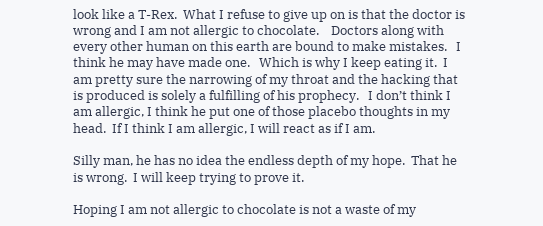look like a T-Rex.  What I refuse to give up on is that the doctor is wrong and I am not allergic to chocolate.    Doctors along with every other human on this earth are bound to make mistakes.   I think he may have made one.   Which is why I keep eating it.  I am pretty sure the narrowing of my throat and the hacking that is produced is solely a fulfilling of his prophecy.   I don’t think I am allergic, I think he put one of those placebo thoughts in my head.  If I think I am allergic, I will react as if I am.

Silly man, he has no idea the endless depth of my hope.  That he is wrong.  I will keep trying to prove it.

Hoping I am not allergic to chocolate is not a waste of my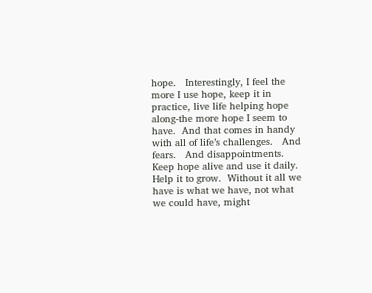hope.   Interestingly, I feel the more I use hope, keep it in practice, live life helping hope along-the more hope I seem to have.  And that comes in handy with all of life’s challenges.   And fears.   And disappointments.   Keep hope alive and use it daily.   Help it to grow.  Without it all we have is what we have, not what we could have, might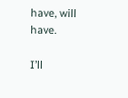have, will have.

I’ll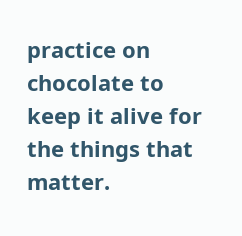practice on chocolate to keep it alive for the things that matter.